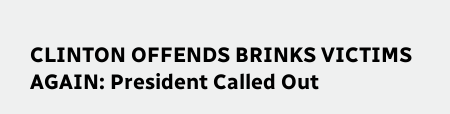CLINTON OFFENDS BRINKS VICTIMS AGAIN: President Called Out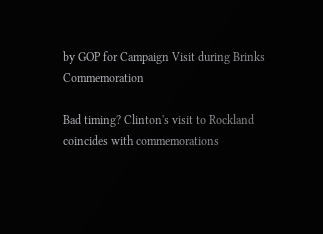by GOP for Campaign Visit during Brinks Commemoration

Bad timing? Clinton's visit to Rockland coincides with commemorations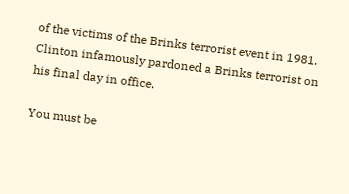of the victims of the Brinks terrorist event in 1981. Clinton infamously pardoned a Brinks terrorist on his final day in office.

You must be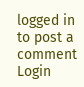logged in to post a comment Login